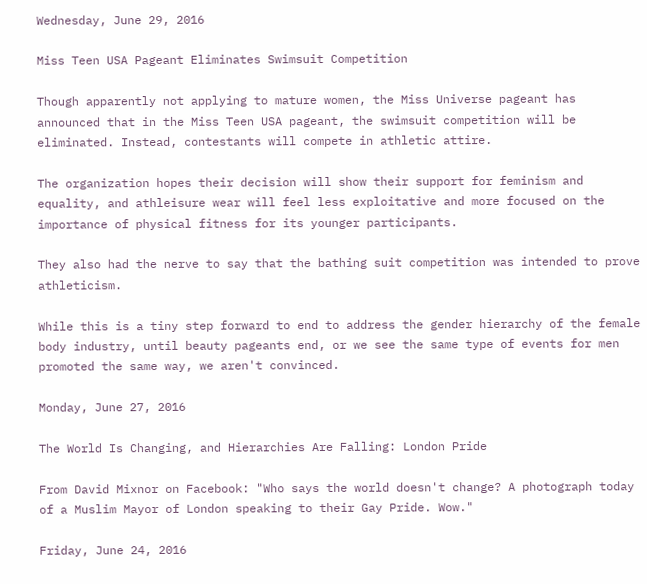Wednesday, June 29, 2016

Miss Teen USA Pageant Eliminates Swimsuit Competition

Though apparently not applying to mature women, the Miss Universe pageant has announced that in the Miss Teen USA pageant, the swimsuit competition will be eliminated. Instead, contestants will compete in athletic attire.

The organization hopes their decision will show their support for feminism and equality, and athleisure wear will feel less exploitative and more focused on the importance of physical fitness for its younger participants.

They also had the nerve to say that the bathing suit competition was intended to prove athleticism.

While this is a tiny step forward to end to address the gender hierarchy of the female body industry, until beauty pageants end, or we see the same type of events for men promoted the same way, we aren't convinced.

Monday, June 27, 2016

The World Is Changing, and Hierarchies Are Falling: London Pride

From David Mixnor on Facebook: "Who says the world doesn't change? A photograph today of a Muslim Mayor of London speaking to their Gay Pride. Wow."

Friday, June 24, 2016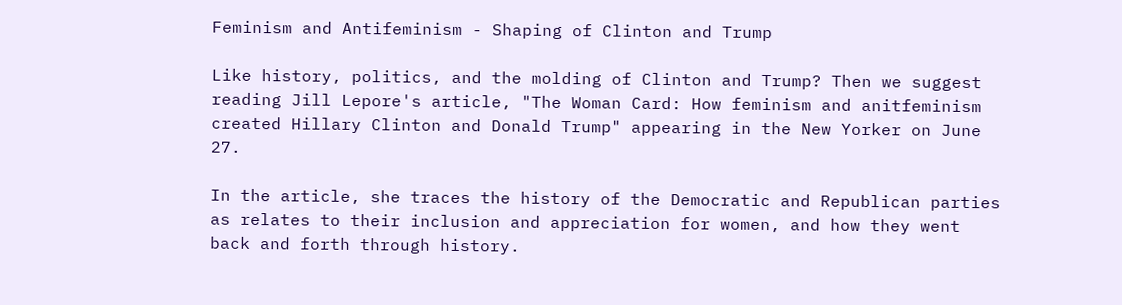Feminism and Antifeminism - Shaping of Clinton and Trump

Like history, politics, and the molding of Clinton and Trump? Then we suggest reading Jill Lepore's article, "The Woman Card: How feminism and anitfeminism created Hillary Clinton and Donald Trump" appearing in the New Yorker on June 27.

In the article, she traces the history of the Democratic and Republican parties as relates to their inclusion and appreciation for women, and how they went back and forth through history.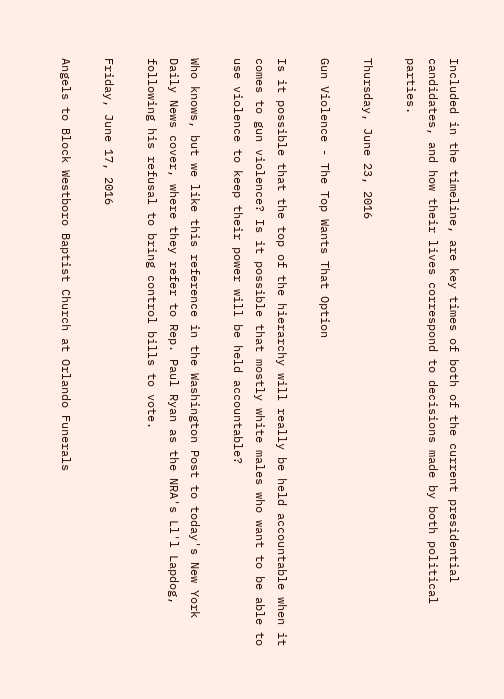Included in the timeline, are key times of both of the current presidential candidates, and how their lives correspond to decisions made by both political parties.

Thursday, June 23, 2016

Gun Violence - The Top Wants That Option

Is it possible that the top of the hierarchy will really be held accountable when it comes to gun violence? Is it possible that mostly white males who want to be able to use violence to keep their power will be held accountable?

Who knows, but we like this reference in the Washington Post to today's New York Daily News cover, where they refer to Rep. Paul Ryan as the NRA's Ll'l Lapdog, following his refusal to bring control bills to vote.

Friday, June 17, 2016

Angels to Block Westboro Baptist Church at Orlando Funerals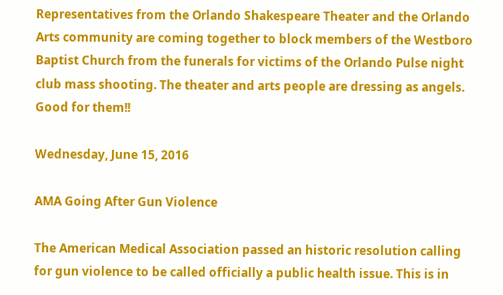Representatives from the Orlando Shakespeare Theater and the Orlando Arts community are coming together to block members of the Westboro Baptist Church from the funerals for victims of the Orlando Pulse night club mass shooting. The theater and arts people are dressing as angels. Good for them!!

Wednesday, June 15, 2016

AMA Going After Gun Violence

The American Medical Association passed an historic resolution calling for gun violence to be called officially a public health issue. This is in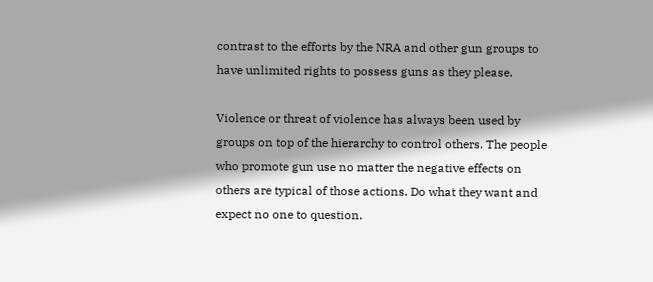contrast to the efforts by the NRA and other gun groups to have unlimited rights to possess guns as they please.

Violence or threat of violence has always been used by groups on top of the hierarchy to control others. The people who promote gun use no matter the negative effects on others are typical of those actions. Do what they want and expect no one to question.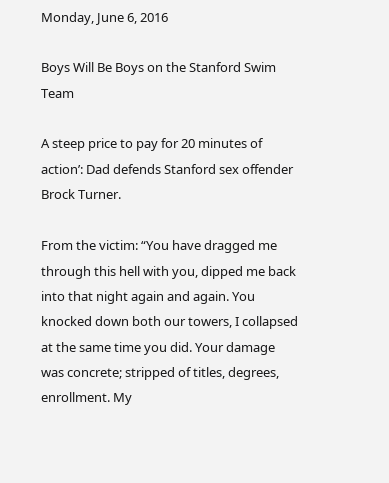Monday, June 6, 2016

Boys Will Be Boys on the Stanford Swim Team

A steep price to pay for 20 minutes of action’: Dad defends Stanford sex offender Brock Turner.

From the victim: “You have dragged me through this hell with you, dipped me back into that night again and again. You knocked down both our towers, I collapsed at the same time you did. Your damage was concrete; stripped of titles, degrees, enrollment. My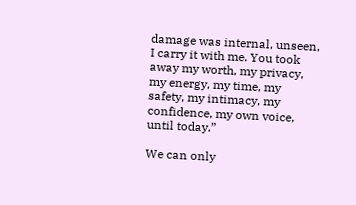damage was internal, unseen, I carry it with me. You took away my worth, my privacy, my energy, my time, my safety, my intimacy, my confidence, my own voice, until today.”

We can only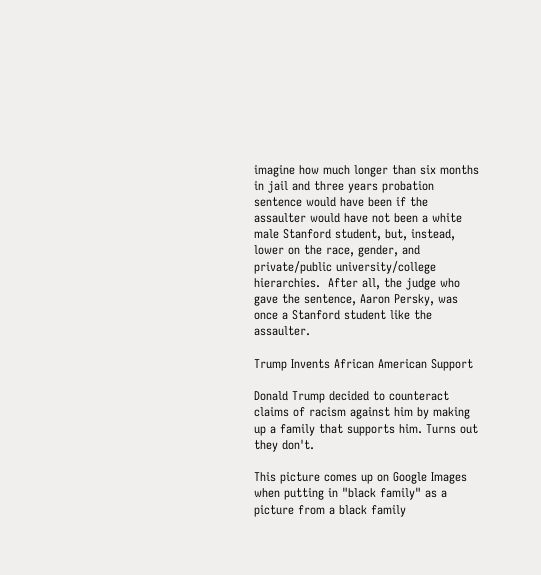imagine how much longer than six months in jail and three years probation sentence would have been if the assaulter would have not been a white male Stanford student, but, instead, lower on the race, gender, and private/public university/college hierarchies.  After all, the judge who gave the sentence, Aaron Persky, was once a Stanford student like the assaulter.

Trump Invents African American Support

Donald Trump decided to counteract claims of racism against him by making up a family that supports him. Turns out they don't.

This picture comes up on Google Images when putting in "black family" as a picture from a black family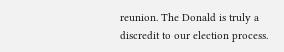reunion. The Donald is truly a discredit to our election process.